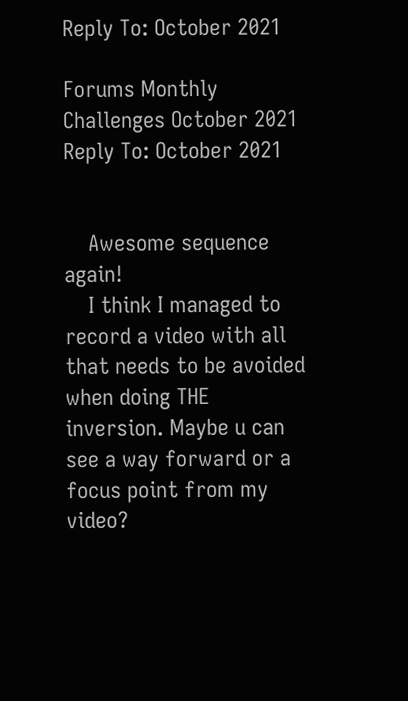Reply To: October 2021

Forums Monthly Challenges October 2021 Reply To: October 2021


    Awesome sequence again!
    I think I managed to record a video with all that needs to be avoided when doing THE inversion. Maybe u can see a way forward or a focus point from my video?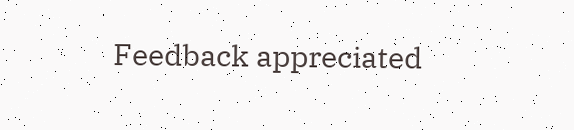Feedback appreciated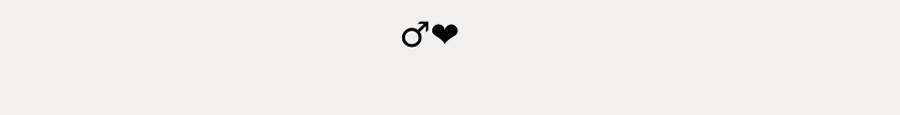♂❤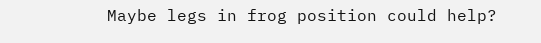Maybe legs in frog position could help?